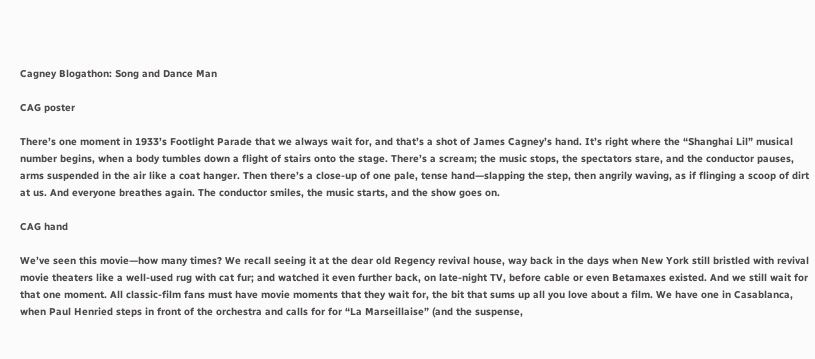Cagney Blogathon: Song and Dance Man

CAG poster

There’s one moment in 1933’s Footlight Parade that we always wait for, and that’s a shot of James Cagney’s hand. It’s right where the “Shanghai Lil” musical number begins, when a body tumbles down a flight of stairs onto the stage. There’s a scream; the music stops, the spectators stare, and the conductor pauses, arms suspended in the air like a coat hanger. Then there’s a close-up of one pale, tense hand—slapping the step, then angrily waving, as if flinging a scoop of dirt at us. And everyone breathes again. The conductor smiles, the music starts, and the show goes on.

CAG hand

We’ve seen this movie—how many times? We recall seeing it at the dear old Regency revival house, way back in the days when New York still bristled with revival movie theaters like a well-used rug with cat fur; and watched it even further back, on late-night TV, before cable or even Betamaxes existed. And we still wait for that one moment. All classic-film fans must have movie moments that they wait for, the bit that sums up all you love about a film. We have one in Casablanca, when Paul Henried steps in front of the orchestra and calls for for “La Marseillaise” (and the suspense,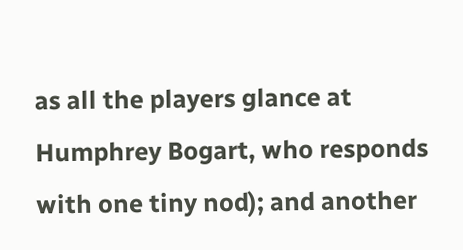as all the players glance at Humphrey Bogart, who responds with one tiny nod); and another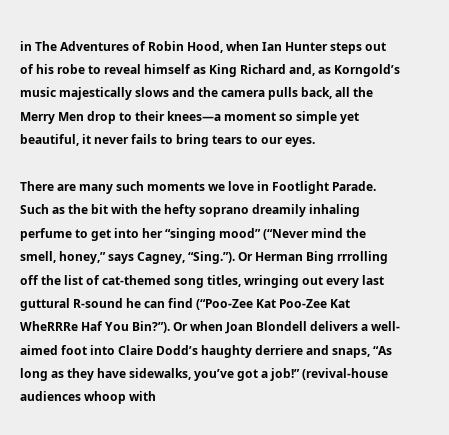in The Adventures of Robin Hood, when Ian Hunter steps out of his robe to reveal himself as King Richard and, as Korngold’s music majestically slows and the camera pulls back, all the Merry Men drop to their knees—a moment so simple yet beautiful, it never fails to bring tears to our eyes.

There are many such moments we love in Footlight Parade. Such as the bit with the hefty soprano dreamily inhaling perfume to get into her “singing mood” (“Never mind the smell, honey,” says Cagney, “Sing.”). Or Herman Bing rrrolling off the list of cat-themed song titles, wringing out every last guttural R-sound he can find (“Poo-Zee Kat Poo-Zee Kat WheRRRe Haf You Bin?”). Or when Joan Blondell delivers a well-aimed foot into Claire Dodd’s haughty derriere and snaps, “As long as they have sidewalks, you’ve got a job!” (revival-house audiences whoop with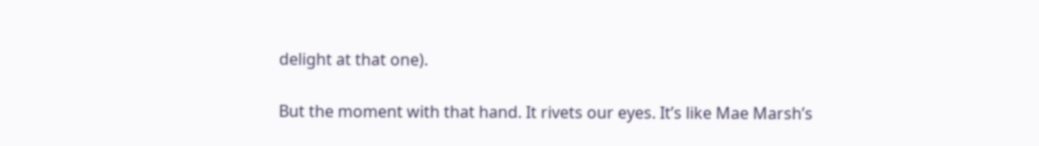delight at that one).

But the moment with that hand. It rivets our eyes. It’s like Mae Marsh’s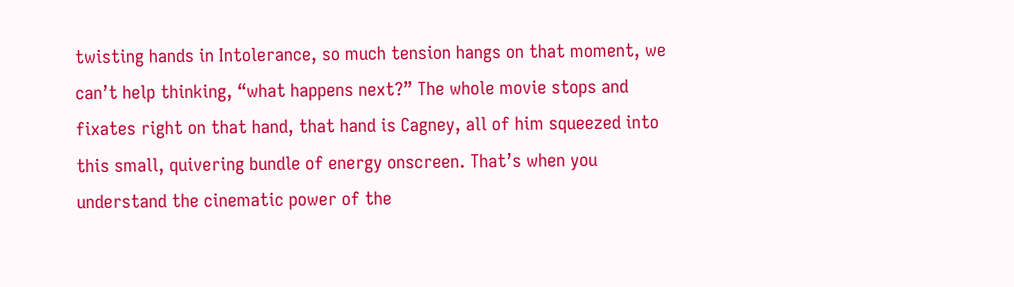twisting hands in Intolerance, so much tension hangs on that moment, we can’t help thinking, “what happens next?” The whole movie stops and fixates right on that hand, that hand is Cagney, all of him squeezed into this small, quivering bundle of energy onscreen. That’s when you understand the cinematic power of the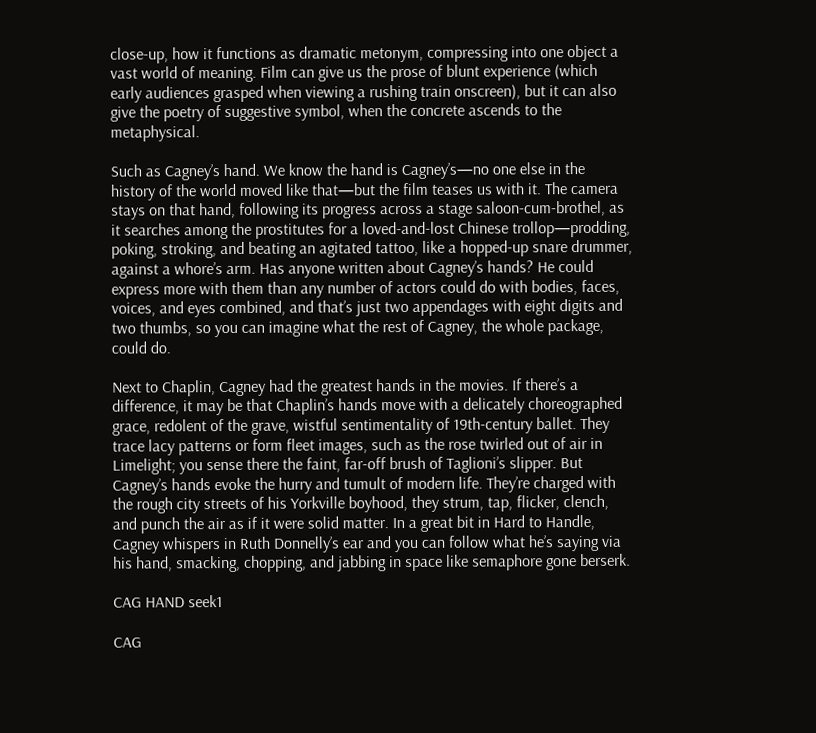close-up, how it functions as dramatic metonym, compressing into one object a vast world of meaning. Film can give us the prose of blunt experience (which early audiences grasped when viewing a rushing train onscreen), but it can also give the poetry of suggestive symbol, when the concrete ascends to the metaphysical.

Such as Cagney’s hand. We know the hand is Cagney’s—no one else in the history of the world moved like that—but the film teases us with it. The camera stays on that hand, following its progress across a stage saloon-cum-brothel, as it searches among the prostitutes for a loved-and-lost Chinese trollop—prodding, poking, stroking, and beating an agitated tattoo, like a hopped-up snare drummer, against a whore’s arm. Has anyone written about Cagney’s hands? He could express more with them than any number of actors could do with bodies, faces, voices, and eyes combined, and that’s just two appendages with eight digits and two thumbs, so you can imagine what the rest of Cagney, the whole package, could do.

Next to Chaplin, Cagney had the greatest hands in the movies. If there’s a difference, it may be that Chaplin’s hands move with a delicately choreographed grace, redolent of the grave, wistful sentimentality of 19th-century ballet. They trace lacy patterns or form fleet images, such as the rose twirled out of air in Limelight; you sense there the faint, far-off brush of Taglioni’s slipper. But Cagney’s hands evoke the hurry and tumult of modern life. They’re charged with the rough city streets of his Yorkville boyhood, they strum, tap, flicker, clench, and punch the air as if it were solid matter. In a great bit in Hard to Handle, Cagney whispers in Ruth Donnelly’s ear and you can follow what he’s saying via his hand, smacking, chopping, and jabbing in space like semaphore gone berserk.

CAG HAND seek1

CAG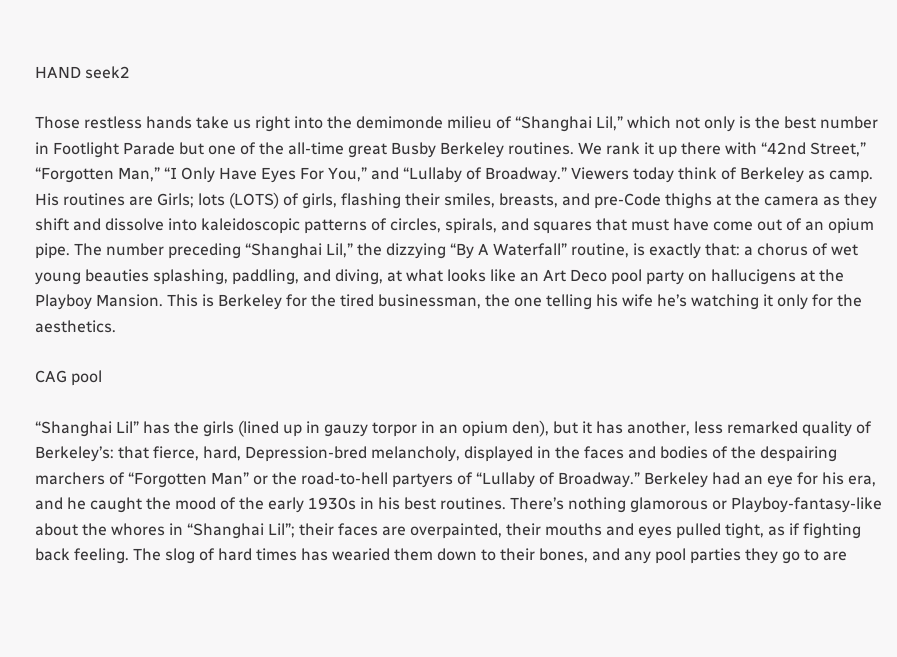HAND seek2

Those restless hands take us right into the demimonde milieu of “Shanghai Lil,” which not only is the best number in Footlight Parade but one of the all-time great Busby Berkeley routines. We rank it up there with “42nd Street,” “Forgotten Man,” “I Only Have Eyes For You,” and “Lullaby of Broadway.” Viewers today think of Berkeley as camp. His routines are Girls; lots (LOTS) of girls, flashing their smiles, breasts, and pre-Code thighs at the camera as they shift and dissolve into kaleidoscopic patterns of circles, spirals, and squares that must have come out of an opium pipe. The number preceding “Shanghai Lil,” the dizzying “By A Waterfall” routine, is exactly that: a chorus of wet young beauties splashing, paddling, and diving, at what looks like an Art Deco pool party on hallucigens at the Playboy Mansion. This is Berkeley for the tired businessman, the one telling his wife he’s watching it only for the aesthetics.

CAG pool

“Shanghai Lil” has the girls (lined up in gauzy torpor in an opium den), but it has another, less remarked quality of Berkeley’s: that fierce, hard, Depression-bred melancholy, displayed in the faces and bodies of the despairing marchers of “Forgotten Man” or the road-to-hell partyers of “Lullaby of Broadway.” Berkeley had an eye for his era, and he caught the mood of the early 1930s in his best routines. There’s nothing glamorous or Playboy-fantasy-like about the whores in “Shanghai Lil”; their faces are overpainted, their mouths and eyes pulled tight, as if fighting back feeling. The slog of hard times has wearied them down to their bones, and any pool parties they go to are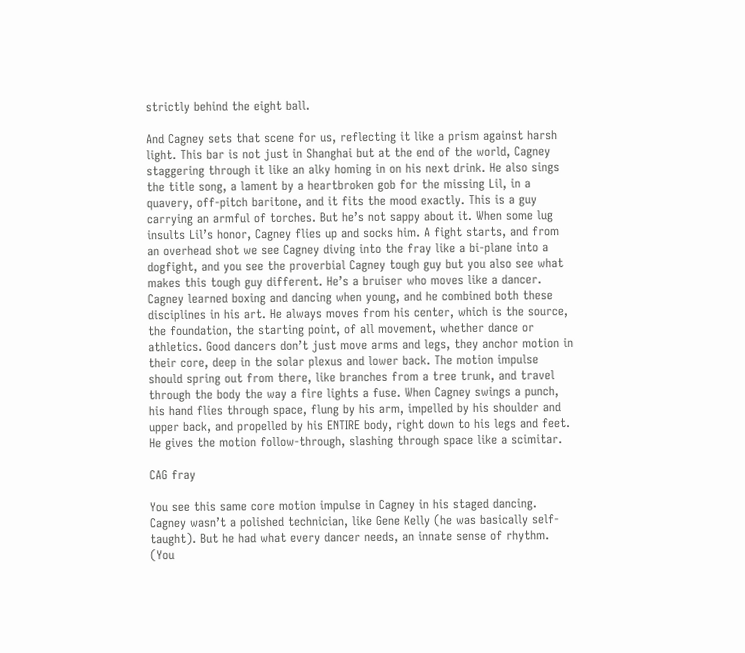strictly behind the eight ball.

And Cagney sets that scene for us, reflecting it like a prism against harsh light. This bar is not just in Shanghai but at the end of the world, Cagney staggering through it like an alky homing in on his next drink. He also sings the title song, a lament by a heartbroken gob for the missing Lil, in a quavery, off-pitch baritone, and it fits the mood exactly. This is a guy carrying an armful of torches. But he’s not sappy about it. When some lug insults Lil’s honor, Cagney flies up and socks him. A fight starts, and from an overhead shot we see Cagney diving into the fray like a bi-plane into a dogfight, and you see the proverbial Cagney tough guy but you also see what makes this tough guy different. He’s a bruiser who moves like a dancer. Cagney learned boxing and dancing when young, and he combined both these disciplines in his art. He always moves from his center, which is the source, the foundation, the starting point, of all movement, whether dance or athletics. Good dancers don’t just move arms and legs, they anchor motion in their core, deep in the solar plexus and lower back. The motion impulse should spring out from there, like branches from a tree trunk, and travel through the body the way a fire lights a fuse. When Cagney swings a punch, his hand flies through space, flung by his arm, impelled by his shoulder and upper back, and propelled by his ENTIRE body, right down to his legs and feet. He gives the motion follow-through, slashing through space like a scimitar.

CAG fray

You see this same core motion impulse in Cagney in his staged dancing. Cagney wasn’t a polished technician, like Gene Kelly (he was basically self-taught). But he had what every dancer needs, an innate sense of rhythm. (You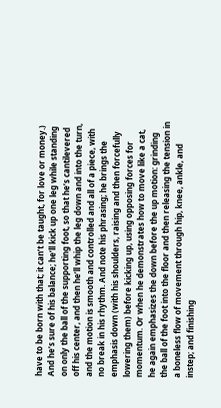have to be born with that; it can’t be taught, for love or money.) And he’s sure of his balance; he’ll kick up one leg while standing on only the ball of the supporting foot, so that he’s cantilevered off his center, and then he’ll whip the leg down and into the turn, and the motion is smooth and controlled and all of a piece, with no break in his rhythm. And note his phrasing; he brings the emphasis down (with his shoulders, raising and then forcefully lowering them) before kicking up, using opposing forces for momentum. Or when he demonstrates how to move like a cat, he again emphasizes the down before the up motion: grinding the ball of the foot into the floor and then releasing the tension in a boneless flow of movement through hip, knee, ankle, and instep; and finishing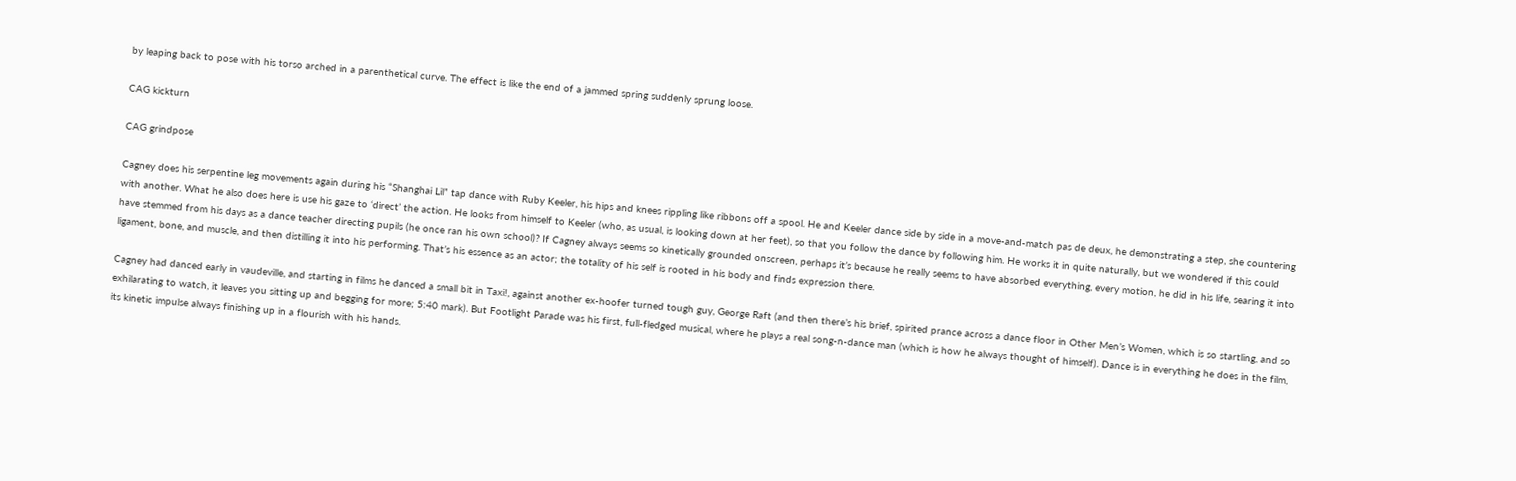by leaping back to pose with his torso arched in a parenthetical curve. The effect is like the end of a jammed spring suddenly sprung loose.

CAG kickturn

CAG grindpose

Cagney does his serpentine leg movements again during his “Shanghai Lil” tap dance with Ruby Keeler, his hips and knees rippling like ribbons off a spool. He and Keeler dance side by side in a move-and-match pas de deux, he demonstrating a step, she countering with another. What he also does here is use his gaze to ‘direct’ the action. He looks from himself to Keeler (who, as usual, is looking down at her feet), so that you follow the dance by following him. He works it in quite naturally, but we wondered if this could have stemmed from his days as a dance teacher directing pupils (he once ran his own school)? If Cagney always seems so kinetically grounded onscreen, perhaps it’s because he really seems to have absorbed everything, every motion, he did in his life, searing it into ligament, bone, and muscle, and then distilling it into his performing. That’s his essence as an actor; the totality of his self is rooted in his body and finds expression there.

Cagney had danced early in vaudeville, and starting in films he danced a small bit in Taxi!, against another ex-hoofer turned tough guy, George Raft (and then there’s his brief, spirited prance across a dance floor in Other Men’s Women, which is so startling, and so exhilarating to watch, it leaves you sitting up and begging for more; 5:40 mark). But Footlight Parade was his first, full-fledged musical, where he plays a real song-n-dance man (which is how he always thought of himself). Dance is in everything he does in the film, its kinetic impulse always finishing up in a flourish with his hands.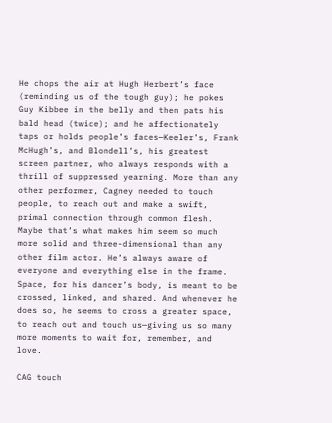He chops the air at Hugh Herbert’s face (reminding us of the tough guy); he pokes Guy Kibbee in the belly and then pats his bald head (twice); and he affectionately taps or holds people’s faces—Keeler’s, Frank McHugh’s, and Blondell’s, his greatest screen partner, who always responds with a thrill of suppressed yearning. More than any other performer, Cagney needed to touch people, to reach out and make a swift, primal connection through common flesh. Maybe that’s what makes him seem so much more solid and three-dimensional than any other film actor. He’s always aware of everyone and everything else in the frame. Space, for his dancer’s body, is meant to be crossed, linked, and shared. And whenever he does so, he seems to cross a greater space, to reach out and touch us—giving us so many more moments to wait for, remember, and love.

CAG touch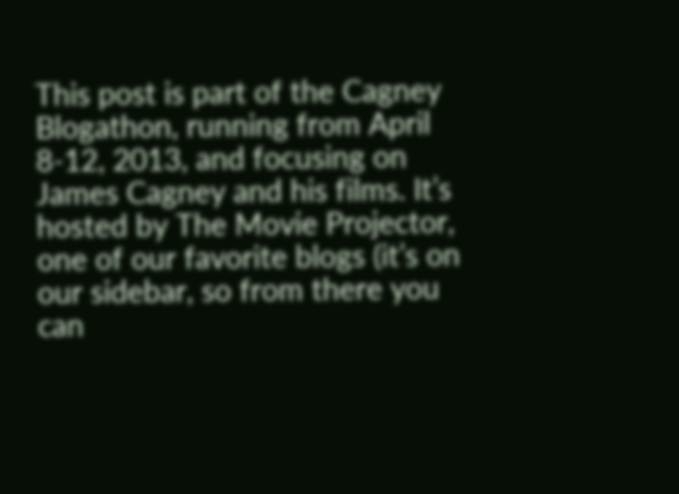This post is part of the Cagney Blogathon, running from April 8-12, 2013, and focusing on James Cagney and his films. It’s hosted by The Movie Projector, one of our favorite blogs (it’s on our sidebar, so from there you can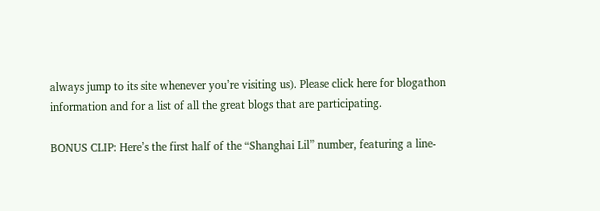always jump to its site whenever you’re visiting us). Please click here for blogathon information and for a list of all the great blogs that are participating.

BONUS CLIP: Here’s the first half of the “Shanghai Lil” number, featuring a line-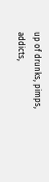up of drunks, pimps, addicts,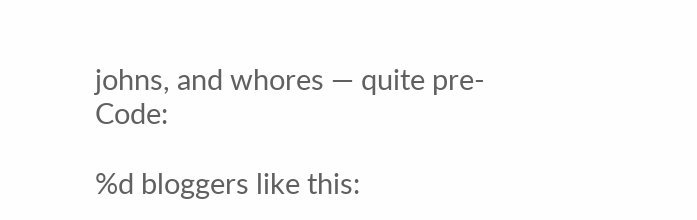johns, and whores — quite pre-Code:

%d bloggers like this: